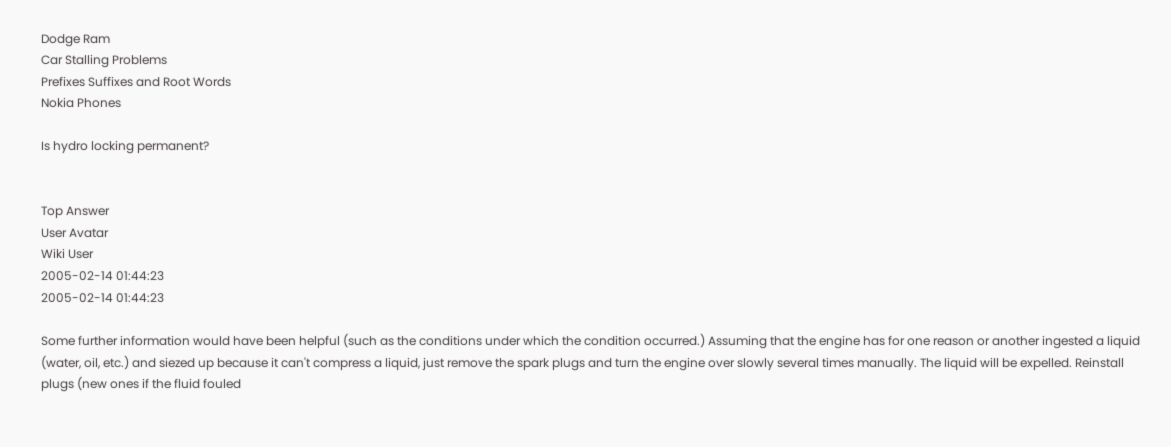Dodge Ram
Car Stalling Problems
Prefixes Suffixes and Root Words
Nokia Phones

Is hydro locking permanent?


Top Answer
User Avatar
Wiki User
2005-02-14 01:44:23
2005-02-14 01:44:23

Some further information would have been helpful (such as the conditions under which the condition occurred.) Assuming that the engine has for one reason or another ingested a liquid (water, oil, etc.) and siezed up because it can't compress a liquid, just remove the spark plugs and turn the engine over slowly several times manually. The liquid will be expelled. Reinstall plugs (new ones if the fluid fouled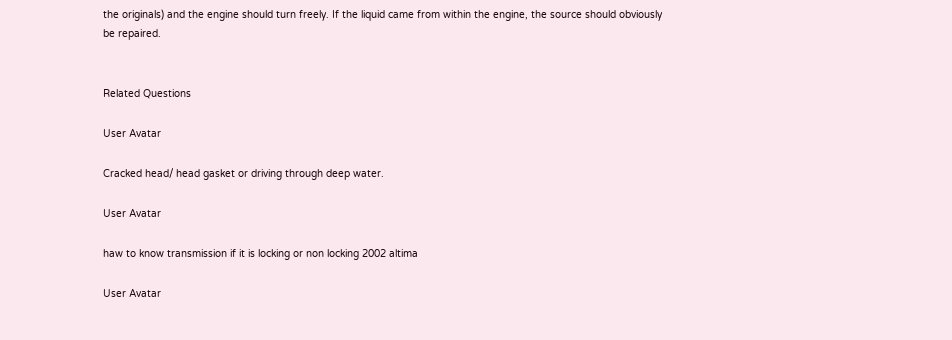the originals) and the engine should turn freely. If the liquid came from within the engine, the source should obviously be repaired.


Related Questions

User Avatar

Cracked head/ head gasket or driving through deep water.

User Avatar

haw to know transmission if it is locking or non locking 2002 altima

User Avatar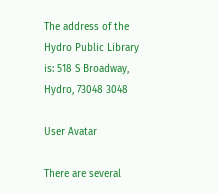The address of the Hydro Public Library is: 518 S Broadway, Hydro, 73048 3048

User Avatar

There are several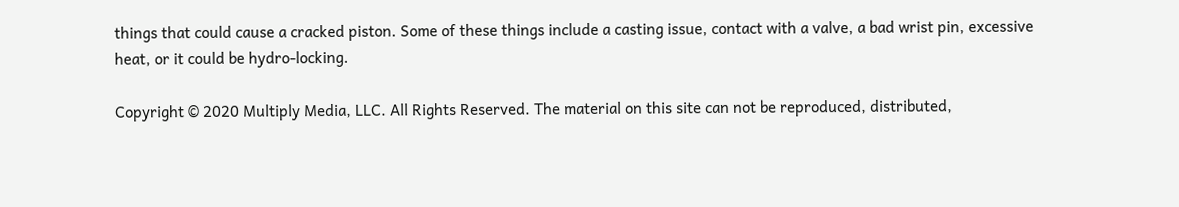things that could cause a cracked piston. Some of these things include a casting issue, contact with a valve, a bad wrist pin, excessive heat, or it could be hydro-locking.

Copyright © 2020 Multiply Media, LLC. All Rights Reserved. The material on this site can not be reproduced, distributed,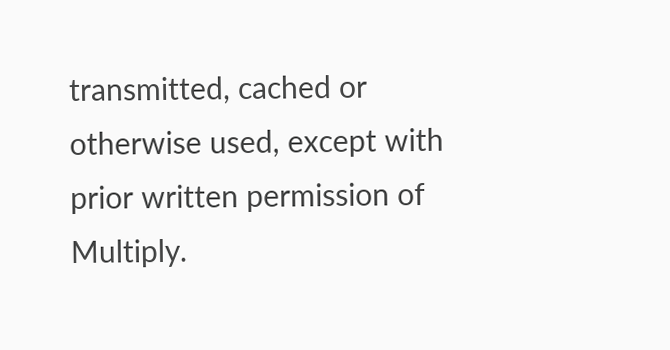transmitted, cached or otherwise used, except with prior written permission of Multiply.